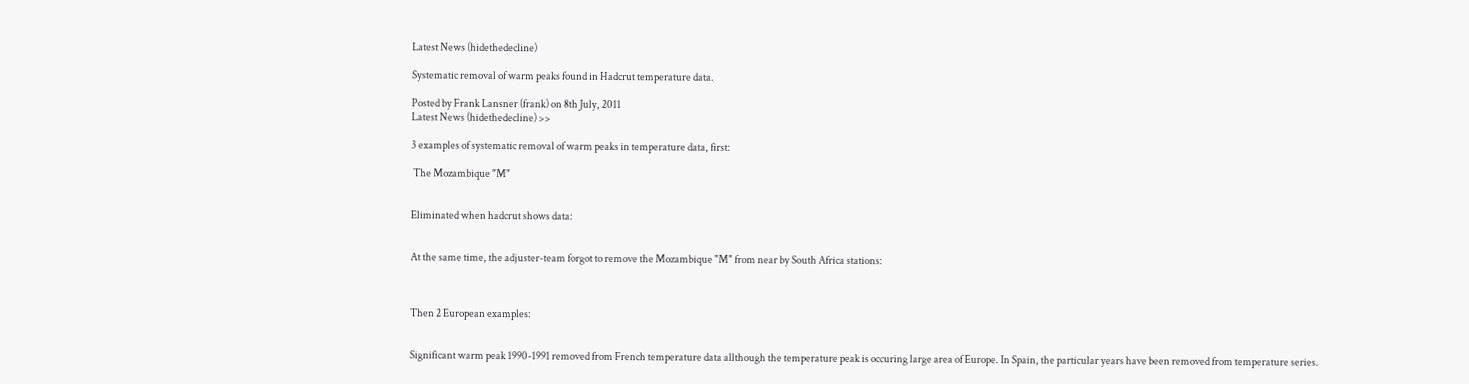Latest News (hidethedecline)

Systematic removal of warm peaks found in Hadcrut temperature data.

Posted by Frank Lansner (frank) on 8th July, 2011
Latest News (hidethedecline) >>

3 examples of systematic removal of warm peaks in temperature data, first:

 The Mozambique "M"


Eliminated when hadcrut shows data:


At the same time, the adjuster-team forgot to remove the Mozambique "M" from near by South Africa stations:



Then 2 European examples:


Significant warm peak 1990-1991 removed from French temperature data allthough the temperature peak is occuring large area of Europe. In Spain, the particular years have been removed from temperature series.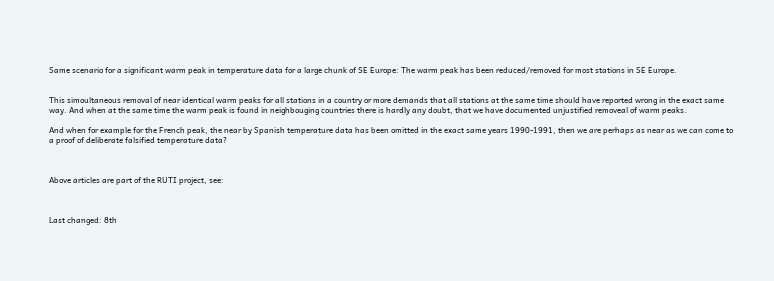Same scenario for a significant warm peak in temperature data for a large chunk of SE Europe: The warm peak has been reduced/removed for most stations in SE Europe.


This simoultaneous removal of near identical warm peaks for all stations in a country or more demands that all stations at the same time should have reported wrong in the exact same way. And when at the same time the warm peak is found in neighbouging countries there is hardly any doubt, that we have documented unjustified removeal of warm peaks.

And when for example for the French peak, the near by Spanish temperature data has been omitted in the exact same years 1990-1991, then we are perhaps as near as we can come to a proof of deliberate falsified temperature data?



Above articles are part of the RUTI project, see:



Last changed: 8th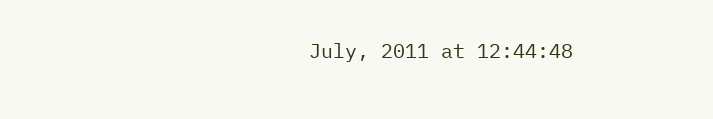July, 2011 at 12:44:48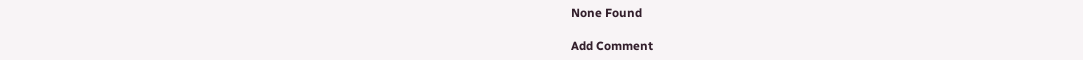None Found

Add Comment